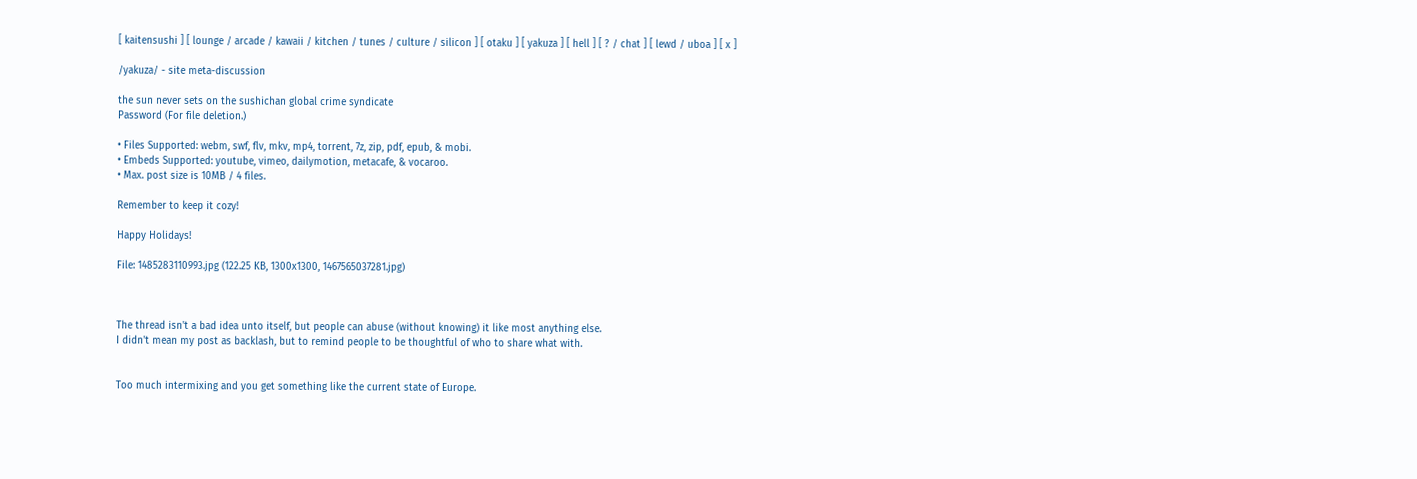[ kaitensushi ] [ lounge / arcade / kawaii / kitchen / tunes / culture / silicon ] [ otaku ] [ yakuza ] [ hell ] [ ? / chat ] [ lewd / uboa ] [ x ]

/yakuza/ - site meta-discussion

the sun never sets on the sushichan global crime syndicate
Password (For file deletion.)

• Files Supported: webm, swf, flv, mkv, mp4, torrent, 7z, zip, pdf, epub, & mobi.
• Embeds Supported: youtube, vimeo, dailymotion, metacafe, & vocaroo.
• Max. post size is 10MB / 4 files.

Remember to keep it cozy!

Happy Holidays!

File: 1485283110993.jpg (122.25 KB, 1300x1300, 1467565037281.jpg)



The thread isn't a bad idea unto itself, but people can abuse (without knowing) it like most anything else.
I didn't mean my post as backlash, but to remind people to be thoughtful of who to share what with.


Too much intermixing and you get something like the current state of Europe.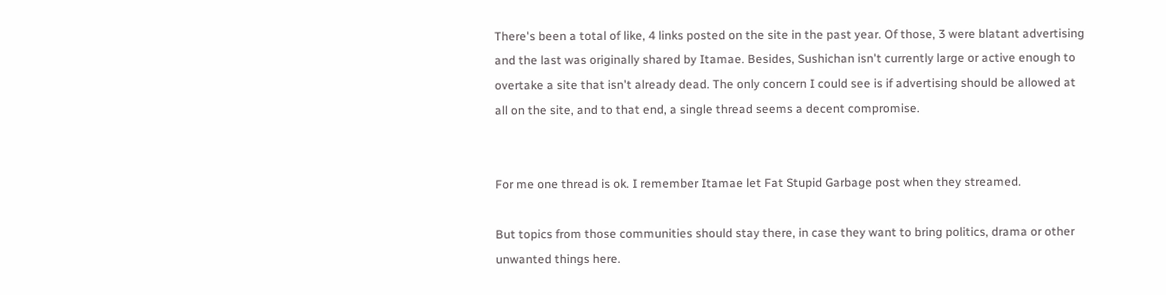There's been a total of like, 4 links posted on the site in the past year. Of those, 3 were blatant advertising and the last was originally shared by Itamae. Besides, Sushichan isn't currently large or active enough to overtake a site that isn't already dead. The only concern I could see is if advertising should be allowed at all on the site, and to that end, a single thread seems a decent compromise.


For me one thread is ok. I remember Itamae let Fat Stupid Garbage post when they streamed.

But topics from those communities should stay there, in case they want to bring politics, drama or other unwanted things here.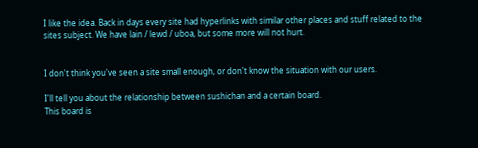I like the idea. Back in days every site had hyperlinks with similar other places and stuff related to the sites subject. We have lain / lewd / uboa, but some more will not hurt.


I don't think you've seen a site small enough, or don't know the situation with our users.

I'll tell you about the relationship between sushichan and a certain board.
This board is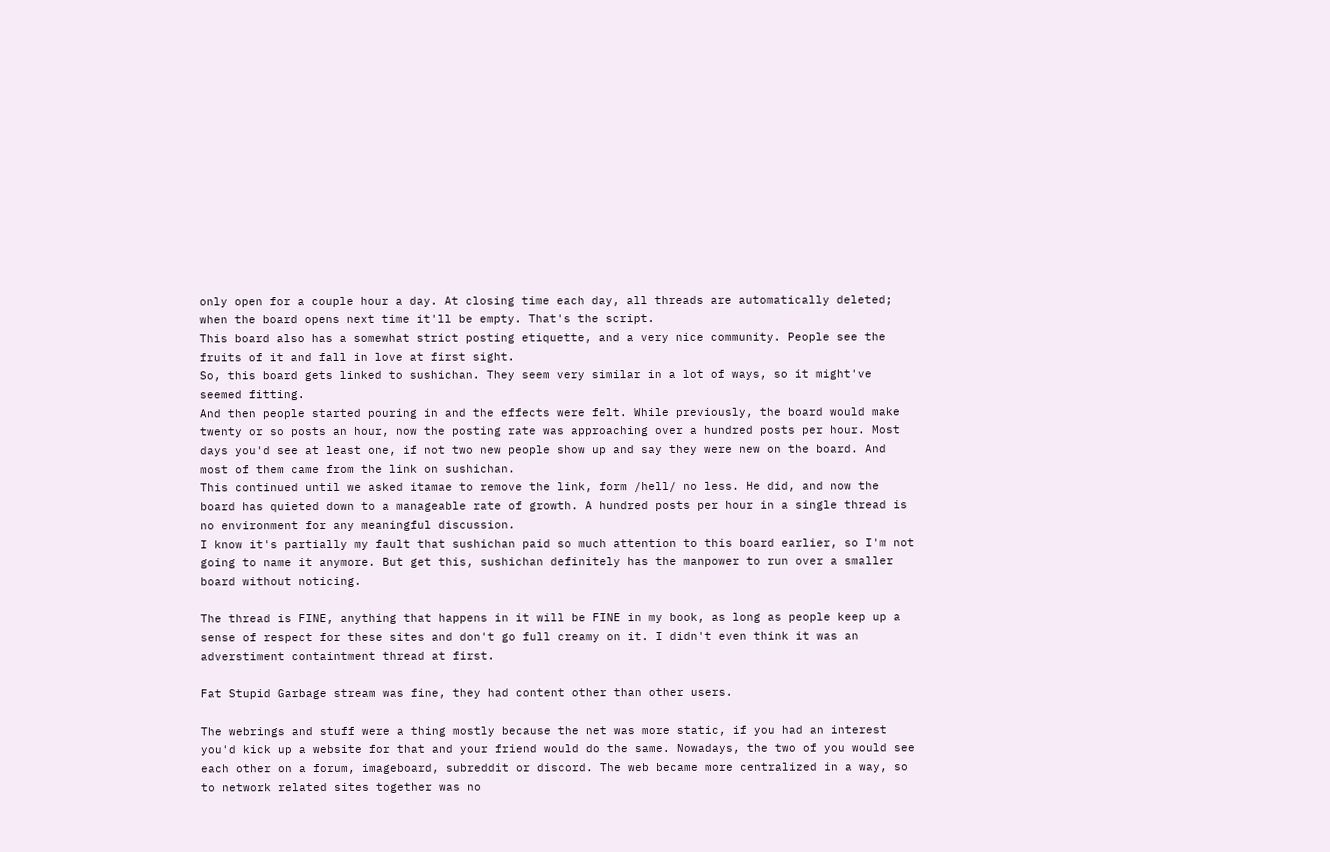only open for a couple hour a day. At closing time each day, all threads are automatically deleted; when the board opens next time it'll be empty. That's the script.
This board also has a somewhat strict posting etiquette, and a very nice community. People see the fruits of it and fall in love at first sight.
So, this board gets linked to sushichan. They seem very similar in a lot of ways, so it might've seemed fitting.
And then people started pouring in and the effects were felt. While previously, the board would make twenty or so posts an hour, now the posting rate was approaching over a hundred posts per hour. Most days you'd see at least one, if not two new people show up and say they were new on the board. And most of them came from the link on sushichan.
This continued until we asked itamae to remove the link, form /hell/ no less. He did, and now the board has quieted down to a manageable rate of growth. A hundred posts per hour in a single thread is no environment for any meaningful discussion.
I know it's partially my fault that sushichan paid so much attention to this board earlier, so I'm not going to name it anymore. But get this, sushichan definitely has the manpower to run over a smaller board without noticing.

The thread is FINE, anything that happens in it will be FINE in my book, as long as people keep up a sense of respect for these sites and don't go full creamy on it. I didn't even think it was an adverstiment containtment thread at first.

Fat Stupid Garbage stream was fine, they had content other than other users.

The webrings and stuff were a thing mostly because the net was more static, if you had an interest you'd kick up a website for that and your friend would do the same. Nowadays, the two of you would see each other on a forum, imageboard, subreddit or discord. The web became more centralized in a way, so to network related sites together was no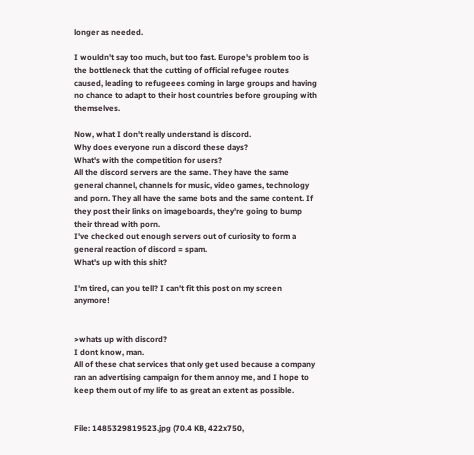longer as needed.

I wouldn't say too much, but too fast. Europe's problem too is the bottleneck that the cutting of official refugee routes caused, leading to refugeees coming in large groups and having no chance to adapt to their host countries before grouping with themselves.

Now, what I don't really understand is discord.
Why does everyone run a discord these days?
What's with the competition for users?
All the discord servers are the same. They have the same general channel, channels for music, video games, technology and porn. They all have the same bots and the same content. If they post their links on imageboards, they're going to bump their thread with porn.
I've checked out enough servers out of curiosity to form a general reaction of discord = spam.
What's up with this shit?

I'm tired, can you tell? I can't fit this post on my screen anymore!


>whats up with discord?
I dont know, man.
All of these chat services that only get used because a company ran an advertising campaign for them annoy me, and I hope to keep them out of my life to as great an extent as possible.


File: 1485329819523.jpg (70.4 KB, 422x750,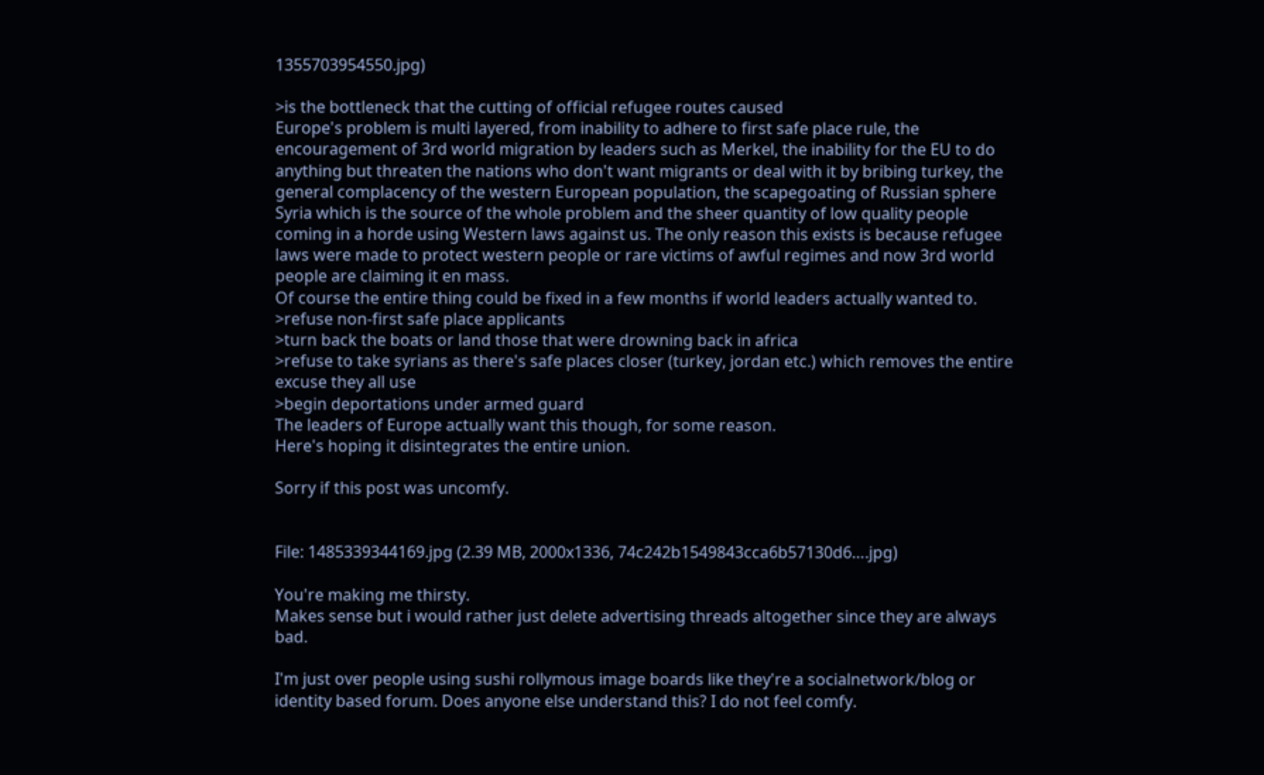1355703954550.jpg)

>is the bottleneck that the cutting of official refugee routes caused
Europe's problem is multi layered, from inability to adhere to first safe place rule, the encouragement of 3rd world migration by leaders such as Merkel, the inability for the EU to do anything but threaten the nations who don't want migrants or deal with it by bribing turkey, the general complacency of the western European population, the scapegoating of Russian sphere Syria which is the source of the whole problem and the sheer quantity of low quality people coming in a horde using Western laws against us. The only reason this exists is because refugee laws were made to protect western people or rare victims of awful regimes and now 3rd world people are claiming it en mass.
Of course the entire thing could be fixed in a few months if world leaders actually wanted to.
>refuse non-first safe place applicants
>turn back the boats or land those that were drowning back in africa
>refuse to take syrians as there's safe places closer (turkey, jordan etc.) which removes the entire excuse they all use
>begin deportations under armed guard
The leaders of Europe actually want this though, for some reason.
Here's hoping it disintegrates the entire union.

Sorry if this post was uncomfy.


File: 1485339344169.jpg (2.39 MB, 2000x1336, 74c242b1549843cca6b57130d6….jpg)

You're making me thirsty.
Makes sense but i would rather just delete advertising threads altogether since they are always bad.

I'm just over people using sushi rollymous image boards like they're a socialnetwork/blog or identity based forum. Does anyone else understand this? I do not feel comfy.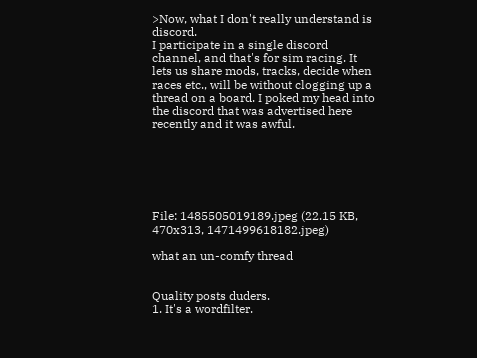>Now, what I don't really understand is discord.
I participate in a single discord channel, and that's for sim racing. It lets us share mods, tracks, decide when races etc., will be without clogging up a thread on a board. I poked my head into the discord that was advertised here recently and it was awful.






File: 1485505019189.jpeg (22.15 KB, 470x313, 1471499618182.jpeg)

what an un-comfy thread


Quality posts duders.
1. It's a wordfilter.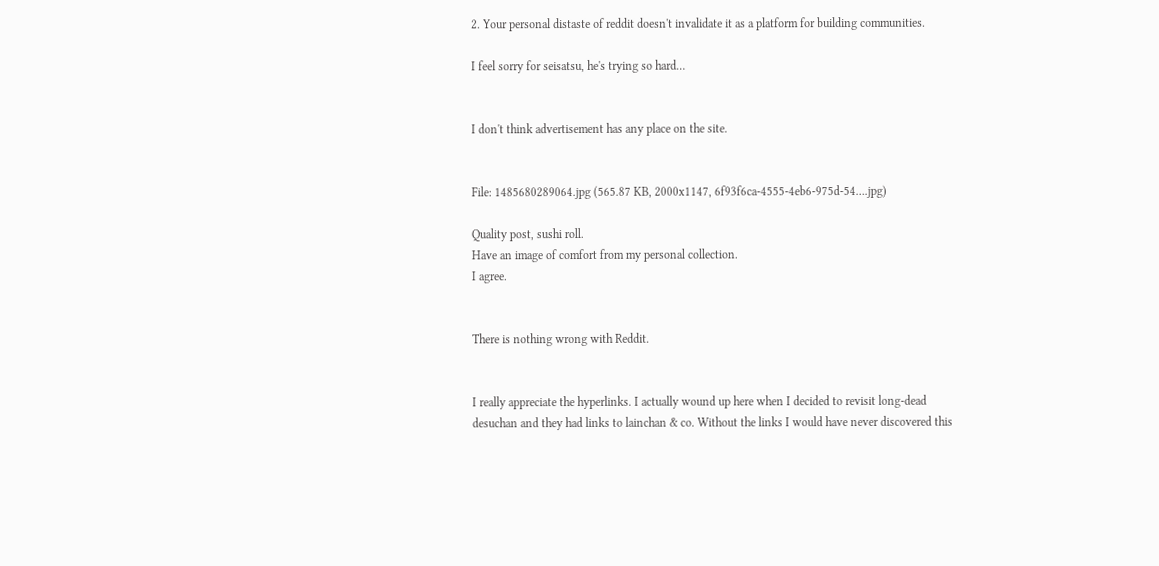2. Your personal distaste of reddit doesn't invalidate it as a platform for building communities.

I feel sorry for seisatsu, he's trying so hard…


I don't think advertisement has any place on the site.


File: 1485680289064.jpg (565.87 KB, 2000x1147, 6f93f6ca-4555-4eb6-975d-54….jpg)

Quality post, sushi roll.
Have an image of comfort from my personal collection.
I agree.


There is nothing wrong with Reddit.


I really appreciate the hyperlinks. I actually wound up here when I decided to revisit long-dead desuchan and they had links to lainchan & co. Without the links I would have never discovered this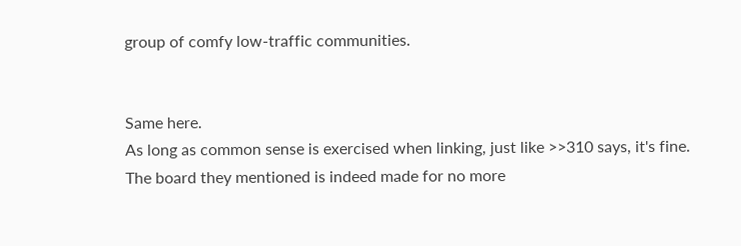group of comfy low-traffic communities.


Same here.
As long as common sense is exercised when linking, just like >>310 says, it's fine. The board they mentioned is indeed made for no more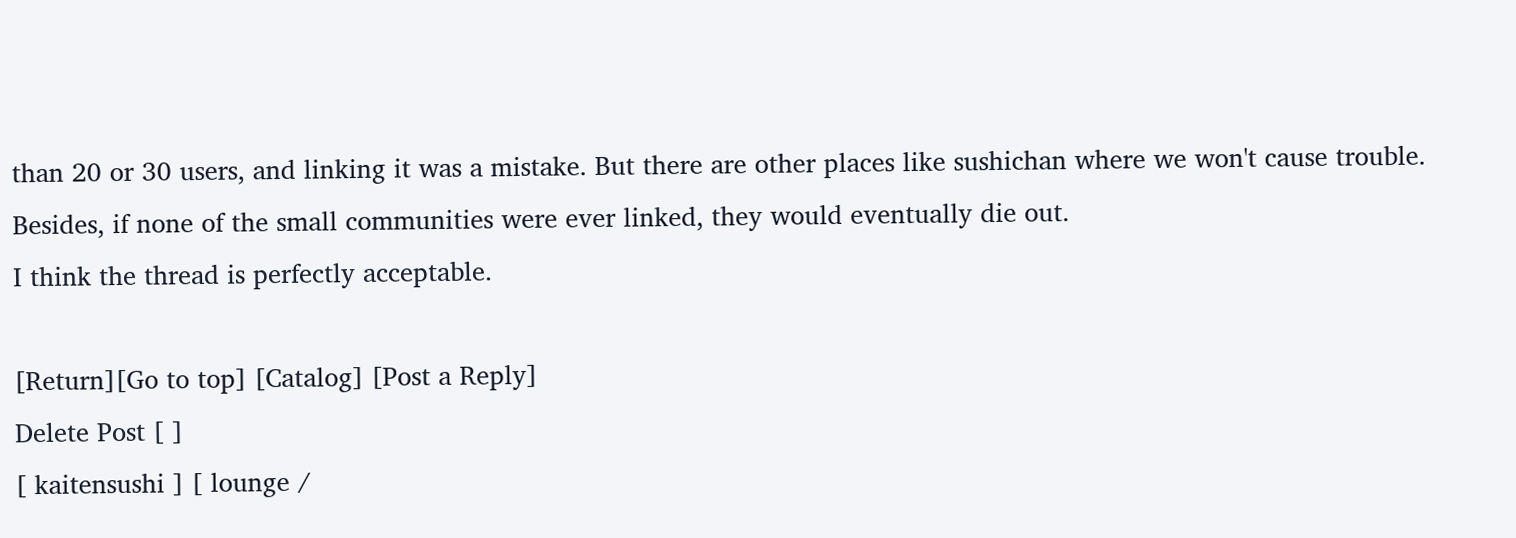than 20 or 30 users, and linking it was a mistake. But there are other places like sushichan where we won't cause trouble.
Besides, if none of the small communities were ever linked, they would eventually die out.
I think the thread is perfectly acceptable.

[Return][Go to top] [Catalog] [Post a Reply]
Delete Post [ ]
[ kaitensushi ] [ lounge /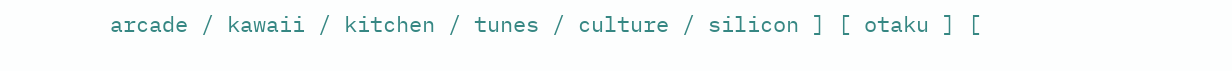arcade / kawaii / kitchen / tunes / culture / silicon ] [ otaku ] [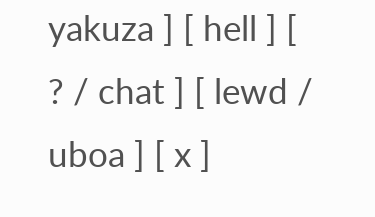yakuza ] [ hell ] [ ? / chat ] [ lewd / uboa ] [ x ]